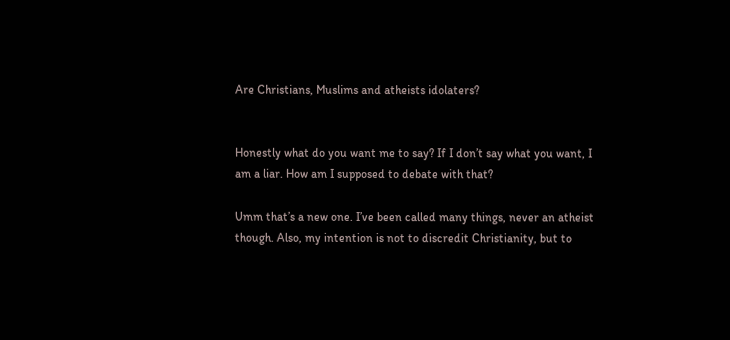Are Christians, Muslims and atheists idolaters?


Honestly what do you want me to say? If I don’t say what you want, I am a liar. How am I supposed to debate with that?

Umm that’s a new one. I’ve been called many things, never an atheist though. Also, my intention is not to discredit Christianity, but to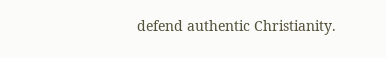defend authentic Christianity.